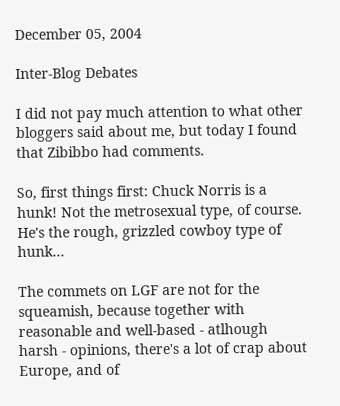December 05, 2004

Inter-Blog Debates

I did not pay much attention to what other bloggers said about me, but today I found that Zibibbo had comments.

So, first things first: Chuck Norris is a hunk! Not the metrosexual type, of course. He's the rough, grizzled cowboy type of hunk...

The commets on LGF are not for the squeamish, because together with reasonable and well-based - atlhough harsh - opinions, there's a lot of crap about Europe, and of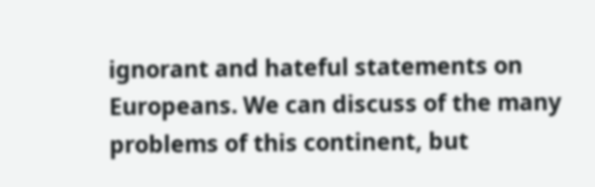ignorant and hateful statements on Europeans. We can discuss of the many problems of this continent, but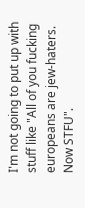I'm not going to put up with stuff like "All of you fucking europeans are jew-haters. Now STFU".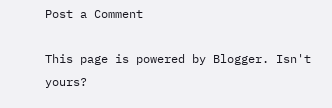Post a Comment

This page is powered by Blogger. Isn't yours?